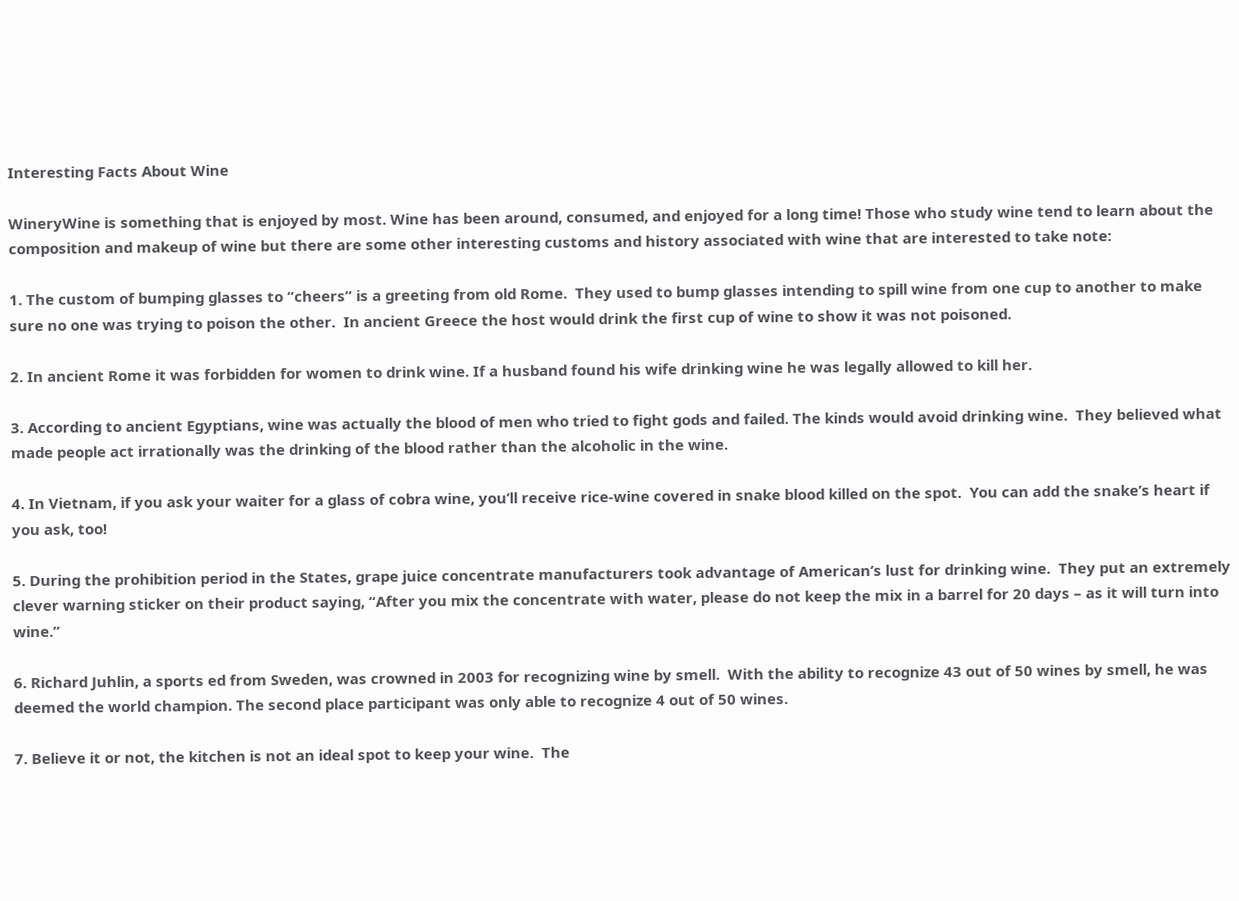Interesting Facts About Wine

WineryWine is something that is enjoyed by most. Wine has been around, consumed, and enjoyed for a long time! Those who study wine tend to learn about the composition and makeup of wine but there are some other interesting customs and history associated with wine that are interested to take note:

1. The custom of bumping glasses to “cheers” is a greeting from old Rome.  They used to bump glasses intending to spill wine from one cup to another to make sure no one was trying to poison the other.  In ancient Greece the host would drink the first cup of wine to show it was not poisoned.

2. In ancient Rome it was forbidden for women to drink wine. If a husband found his wife drinking wine he was legally allowed to kill her.

3. According to ancient Egyptians, wine was actually the blood of men who tried to fight gods and failed. The kinds would avoid drinking wine.  They believed what made people act irrationally was the drinking of the blood rather than the alcoholic in the wine.

4. In Vietnam, if you ask your waiter for a glass of cobra wine, you’ll receive rice-wine covered in snake blood killed on the spot.  You can add the snake’s heart if you ask, too!

5. During the prohibition period in the States, grape juice concentrate manufacturers took advantage of American’s lust for drinking wine.  They put an extremely clever warning sticker on their product saying, “After you mix the concentrate with water, please do not keep the mix in a barrel for 20 days – as it will turn into wine.”

6. Richard Juhlin, a sports ed from Sweden, was crowned in 2003 for recognizing wine by smell.  With the ability to recognize 43 out of 50 wines by smell, he was deemed the world champion. The second place participant was only able to recognize 4 out of 50 wines.

7. Believe it or not, the kitchen is not an ideal spot to keep your wine.  The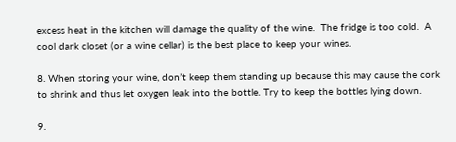excess heat in the kitchen will damage the quality of the wine.  The fridge is too cold.  A cool dark closet (or a wine cellar) is the best place to keep your wines.

8. When storing your wine, don’t keep them standing up because this may cause the cork to shrink and thus let oxygen leak into the bottle. Try to keep the bottles lying down.

9.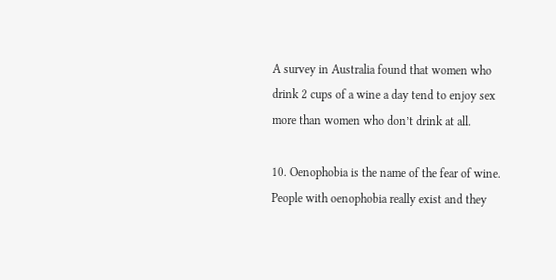A survey in Australia found that women who drink 2 cups of a wine a day tend to enjoy sex more than women who don’t drink at all.

10. Oenophobia is the name of the fear of wine.  People with oenophobia really exist and they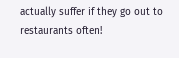actually suffer if they go out to restaurants often!